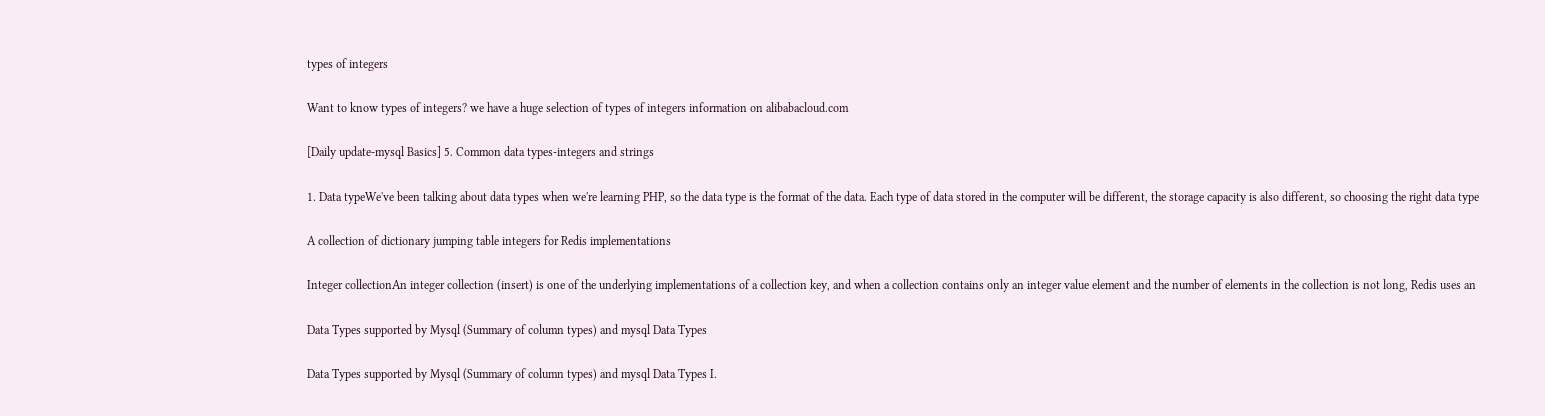types of integers

Want to know types of integers? we have a huge selection of types of integers information on alibabacloud.com

[Daily update-mysql Basics] 5. Common data types-integers and strings

1. Data typeWe've been talking about data types when we're learning PHP, so the data type is the format of the data. Each type of data stored in the computer will be different, the storage capacity is also different, so choosing the right data type

A collection of dictionary jumping table integers for Redis implementations

Integer collectionAn integer collection (insert) is one of the underlying implementations of a collection key, and when a collection contains only an integer value element and the number of elements in the collection is not long, Redis uses an

Data Types supported by Mysql (Summary of column types) and mysql Data Types

Data Types supported by Mysql (Summary of column types) and mysql Data Types I.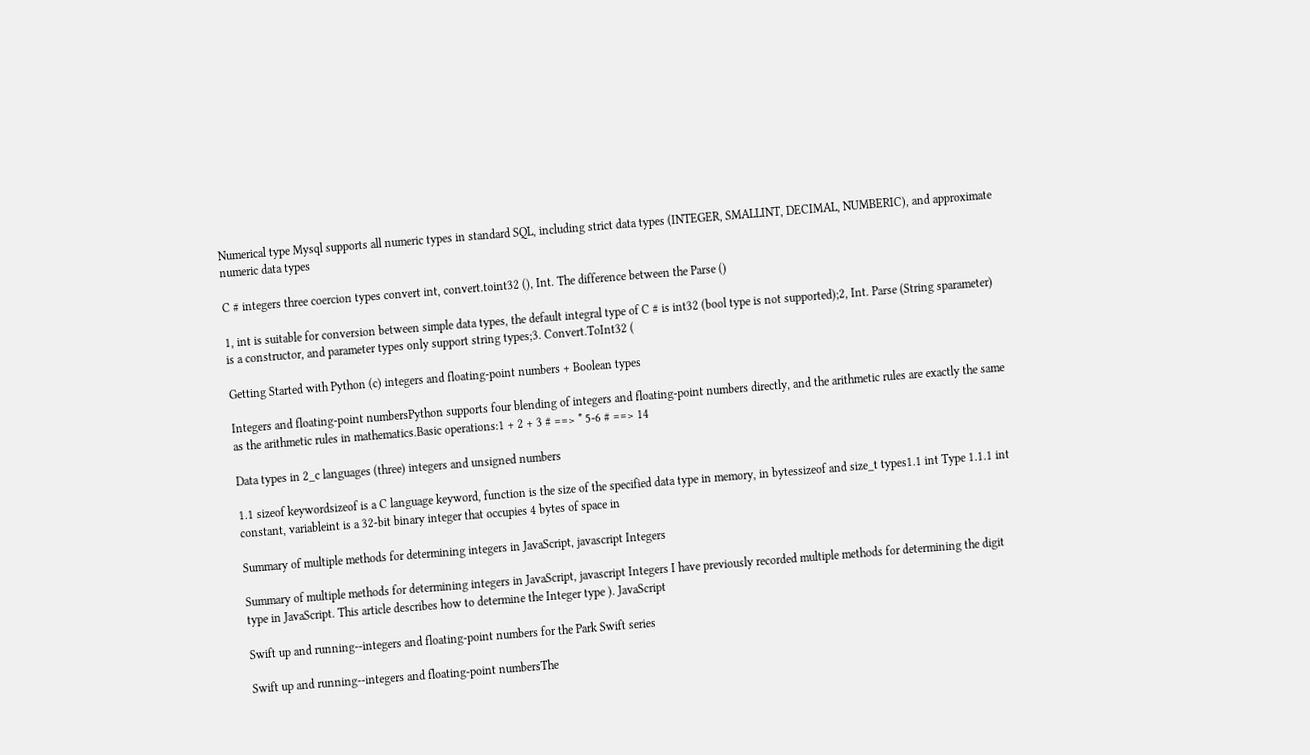Numerical type Mysql supports all numeric types in standard SQL, including strict data types (INTEGER, SMALLINT, DECIMAL, NUMBERIC), and approximate numeric data types

C # integers three coercion types convert int, convert.toint32 (), Int. The difference between the Parse ()

1, int is suitable for conversion between simple data types, the default integral type of C # is int32 (bool type is not supported);2, Int. Parse (String sparameter) is a constructor, and parameter types only support string types;3. Convert.ToInt32 (

Getting Started with Python (c) integers and floating-point numbers + Boolean types

Integers and floating-point numbersPython supports four blending of integers and floating-point numbers directly, and the arithmetic rules are exactly the same as the arithmetic rules in mathematics.Basic operations:1 + 2 + 3 # ==> * 5-6 # ==> 14

Data types in 2_c languages (three) integers and unsigned numbers

1.1 sizeof keywordsizeof is a C language keyword, function is the size of the specified data type in memory, in bytessizeof and size_t types1.1 int Type 1.1.1 int constant, variableint is a 32-bit binary integer that occupies 4 bytes of space in

Summary of multiple methods for determining integers in JavaScript, javascript Integers

Summary of multiple methods for determining integers in JavaScript, javascript Integers I have previously recorded multiple methods for determining the digit type in JavaScript. This article describes how to determine the Integer type ). JavaScript

Swift up and running--integers and floating-point numbers for the Park Swift series

Swift up and running--integers and floating-point numbersThe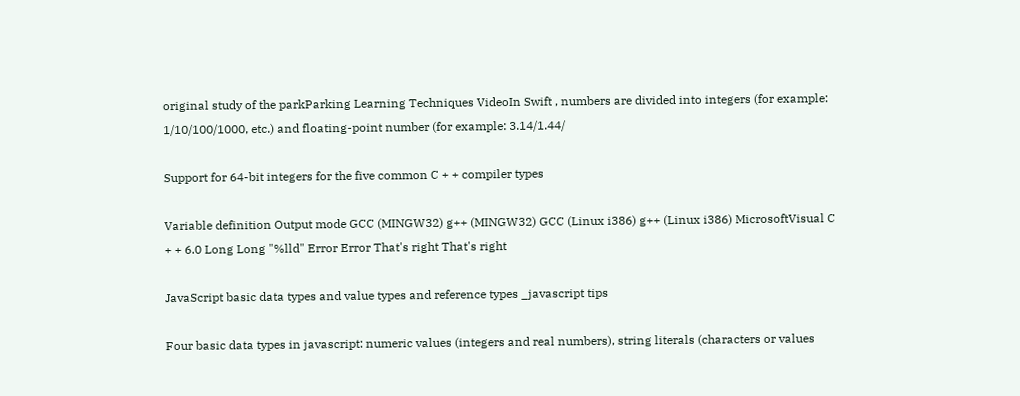original study of the parkParking Learning Techniques VideoIn Swift , numbers are divided into integers (for example: 1/10/100/1000, etc.) and floating-point number (for example: 3.14/1.44/

Support for 64-bit integers for the five common C + + compiler types

Variable definition Output mode GCC (MINGW32) g++ (MINGW32) GCC (Linux i386) g++ (Linux i386) MicrosoftVisual C + + 6.0 Long Long "%lld" Error Error That's right That's right

JavaScript basic data types and value types and reference types _javascript tips

Four basic data types in javascript: numeric values (integers and real numbers), string literals (characters or values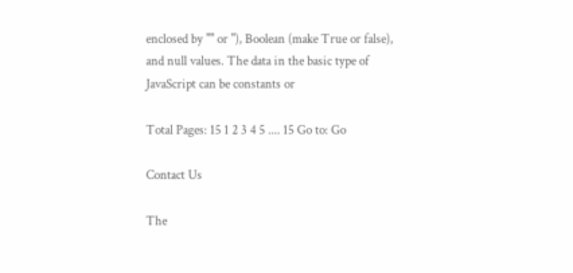enclosed by "" or "), Boolean (make True or false), and null values. The data in the basic type of JavaScript can be constants or

Total Pages: 15 1 2 3 4 5 .... 15 Go to: Go

Contact Us

The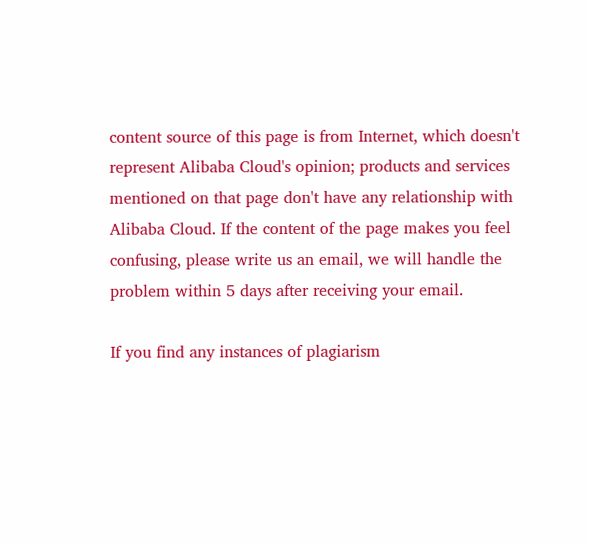content source of this page is from Internet, which doesn't represent Alibaba Cloud's opinion; products and services mentioned on that page don't have any relationship with Alibaba Cloud. If the content of the page makes you feel confusing, please write us an email, we will handle the problem within 5 days after receiving your email.

If you find any instances of plagiarism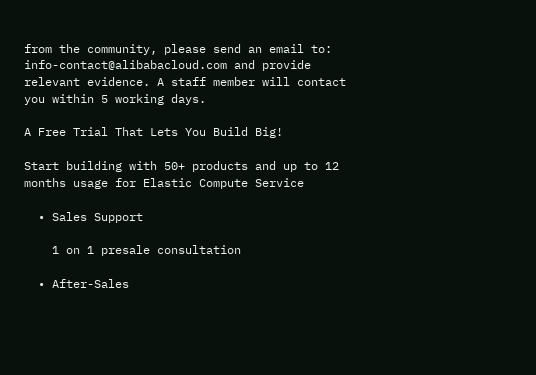from the community, please send an email to: info-contact@alibabacloud.com and provide relevant evidence. A staff member will contact you within 5 working days.

A Free Trial That Lets You Build Big!

Start building with 50+ products and up to 12 months usage for Elastic Compute Service

  • Sales Support

    1 on 1 presale consultation

  • After-Sales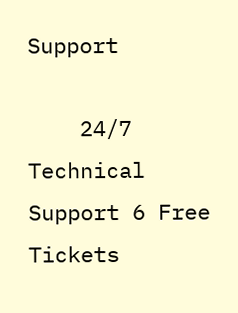Support

    24/7 Technical Support 6 Free Tickets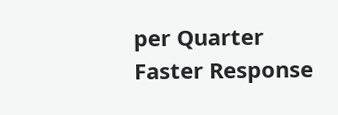per Quarter Faster Response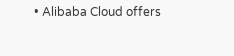• Alibaba Cloud offers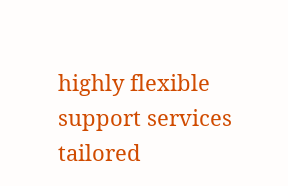highly flexible support services tailored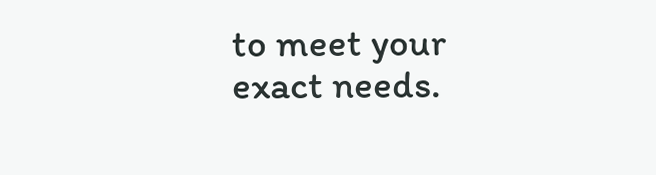to meet your exact needs.